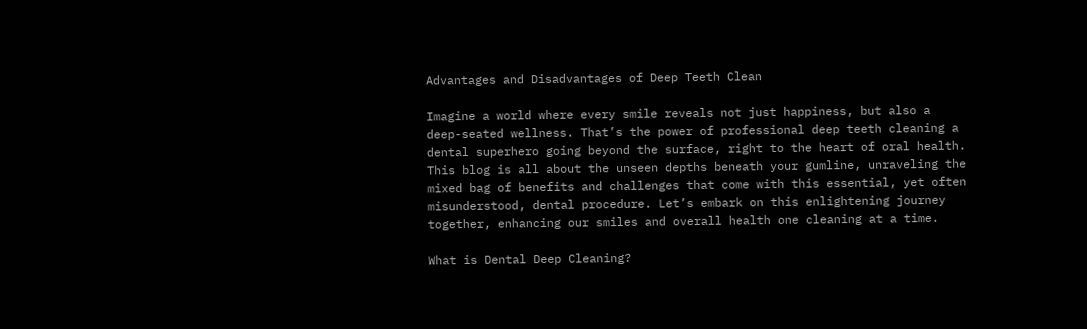Advantages and Disadvantages of Deep Teeth Clean

Imagine a world where every smile reveals not just happiness, but also a deep-seated wellness. That’s the power of professional deep teeth cleaning a dental superhero going beyond the surface, right to the heart of oral health. This blog is all about the unseen depths beneath your gumline, unraveling the mixed bag of benefits and challenges that come with this essential, yet often misunderstood, dental procedure. Let’s embark on this enlightening journey together, enhancing our smiles and overall health one cleaning at a time.

What is Dental Deep Cleaning?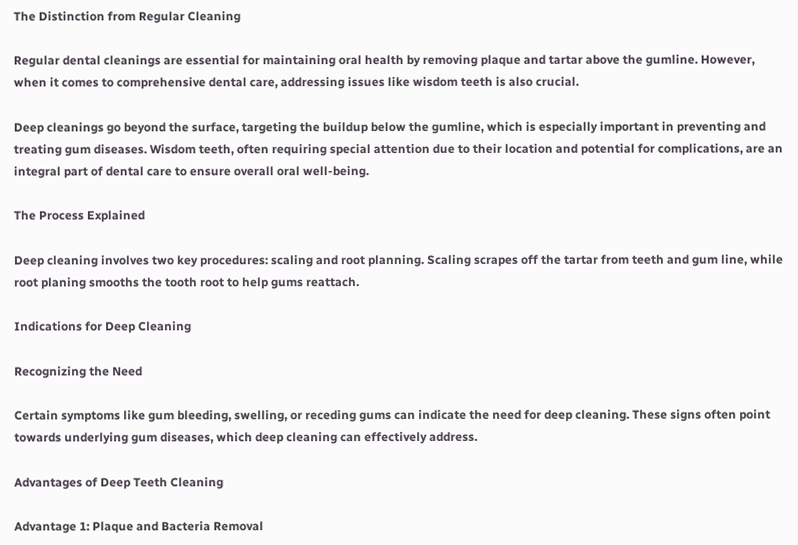The Distinction from Regular Cleaning

Regular dental cleanings are essential for maintaining oral health by removing plaque and tartar above the gumline. However, when it comes to comprehensive dental care, addressing issues like wisdom teeth is also crucial.

Deep cleanings go beyond the surface, targeting the buildup below the gumline, which is especially important in preventing and treating gum diseases. Wisdom teeth, often requiring special attention due to their location and potential for complications, are an integral part of dental care to ensure overall oral well-being.

The Process Explained

Deep cleaning involves two key procedures: scaling and root planning. Scaling scrapes off the tartar from teeth and gum line, while root planing smooths the tooth root to help gums reattach.

Indications for Deep Cleaning

Recognizing the Need

Certain symptoms like gum bleeding, swelling, or receding gums can indicate the need for deep cleaning. These signs often point towards underlying gum diseases, which deep cleaning can effectively address.

Advantages of Deep Teeth Cleaning

Advantage 1: Plaque and Bacteria Removal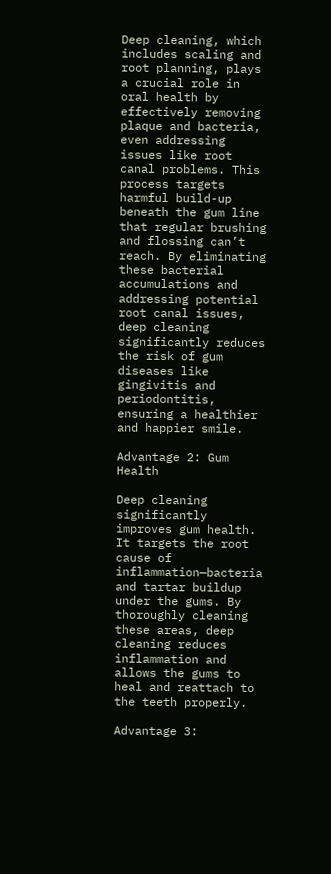Deep cleaning, which includes scaling and root planning, plays a crucial role in oral health by effectively removing plaque and bacteria, even addressing issues like root canal problems. This process targets harmful build-up beneath the gum line that regular brushing and flossing can’t reach. By eliminating these bacterial accumulations and addressing potential root canal issues, deep cleaning significantly reduces the risk of gum diseases like gingivitis and periodontitis, ensuring a healthier and happier smile.

Advantage 2: Gum Health

Deep cleaning significantly improves gum health. It targets the root cause of inflammation—bacteria and tartar buildup under the gums. By thoroughly cleaning these areas, deep cleaning reduces inflammation and allows the gums to heal and reattach to the teeth properly.

Advantage 3: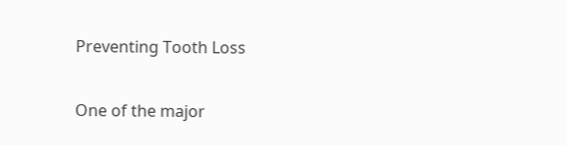Preventing Tooth Loss

One of the major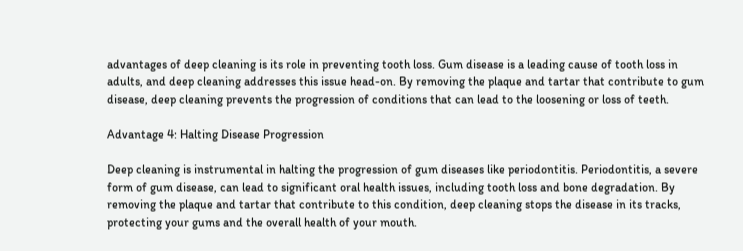advantages of deep cleaning is its role in preventing tooth loss. Gum disease is a leading cause of tooth loss in adults, and deep cleaning addresses this issue head-on. By removing the plaque and tartar that contribute to gum disease, deep cleaning prevents the progression of conditions that can lead to the loosening or loss of teeth.

Advantage 4: Halting Disease Progression

Deep cleaning is instrumental in halting the progression of gum diseases like periodontitis. Periodontitis, a severe form of gum disease, can lead to significant oral health issues, including tooth loss and bone degradation. By removing the plaque and tartar that contribute to this condition, deep cleaning stops the disease in its tracks, protecting your gums and the overall health of your mouth.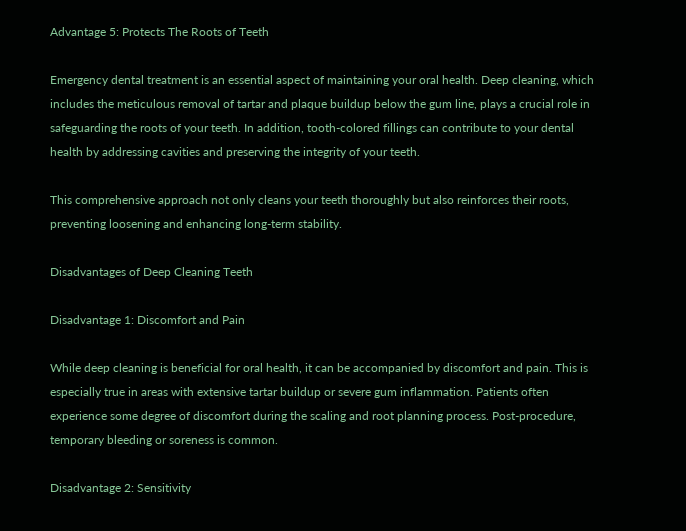Advantage 5: Protects The Roots of Teeth

Emergency dental treatment is an essential aspect of maintaining your oral health. Deep cleaning, which includes the meticulous removal of tartar and plaque buildup below the gum line, plays a crucial role in safeguarding the roots of your teeth. In addition, tooth-colored fillings can contribute to your dental health by addressing cavities and preserving the integrity of your teeth.

This comprehensive approach not only cleans your teeth thoroughly but also reinforces their roots, preventing loosening and enhancing long-term stability.

Disadvantages of Deep Cleaning Teeth

Disadvantage 1: Discomfort and Pain

While deep cleaning is beneficial for oral health, it can be accompanied by discomfort and pain. This is especially true in areas with extensive tartar buildup or severe gum inflammation. Patients often experience some degree of discomfort during the scaling and root planning process. Post-procedure, temporary bleeding or soreness is common.

Disadvantage 2: Sensitivity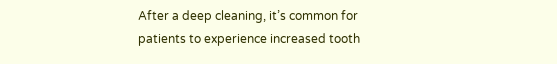After a deep cleaning, it’s common for patients to experience increased tooth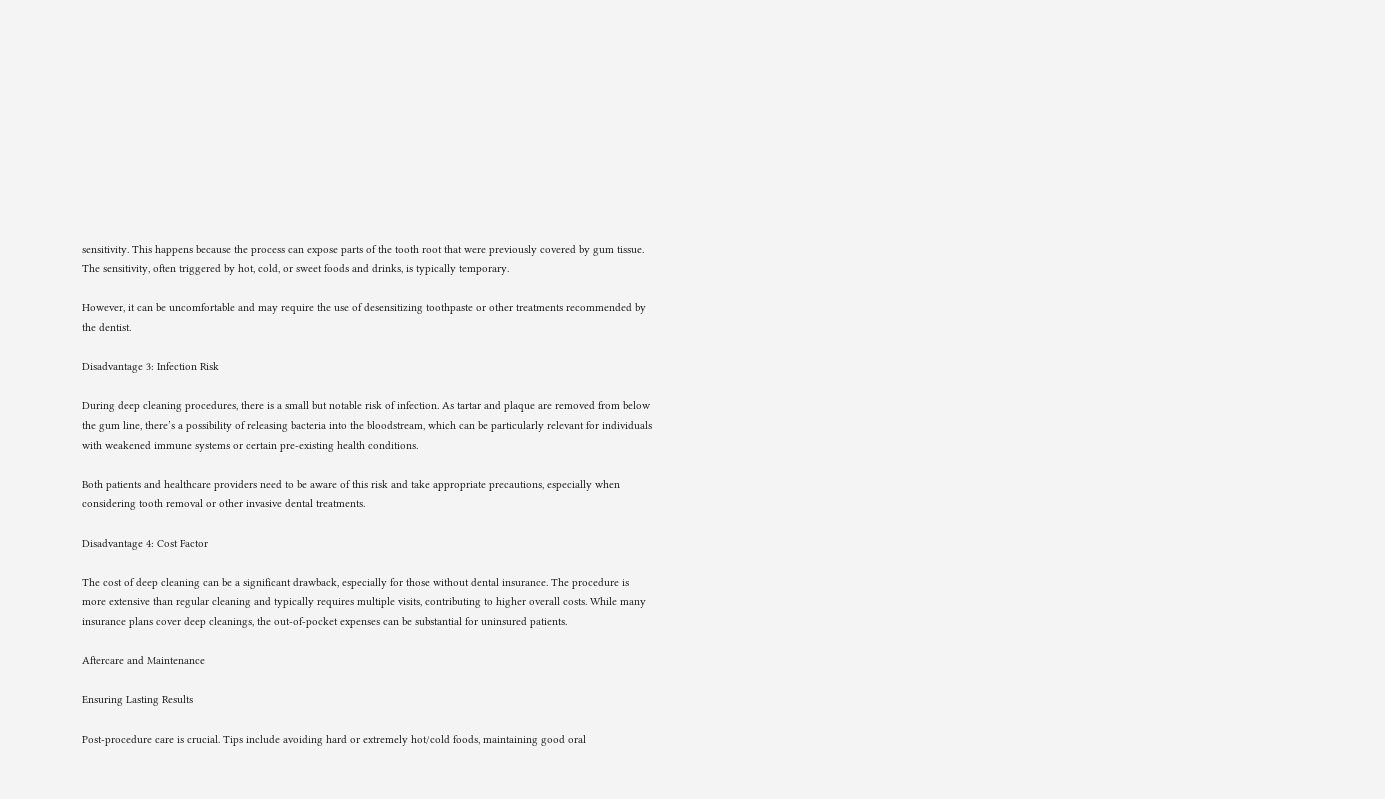sensitivity. This happens because the process can expose parts of the tooth root that were previously covered by gum tissue. The sensitivity, often triggered by hot, cold, or sweet foods and drinks, is typically temporary.

However, it can be uncomfortable and may require the use of desensitizing toothpaste or other treatments recommended by the dentist.

Disadvantage 3: Infection Risk

During deep cleaning procedures, there is a small but notable risk of infection. As tartar and plaque are removed from below the gum line, there’s a possibility of releasing bacteria into the bloodstream, which can be particularly relevant for individuals with weakened immune systems or certain pre-existing health conditions.

Both patients and healthcare providers need to be aware of this risk and take appropriate precautions, especially when considering tooth removal or other invasive dental treatments.

Disadvantage 4: Cost Factor

The cost of deep cleaning can be a significant drawback, especially for those without dental insurance. The procedure is more extensive than regular cleaning and typically requires multiple visits, contributing to higher overall costs. While many insurance plans cover deep cleanings, the out-of-pocket expenses can be substantial for uninsured patients.

Aftercare and Maintenance

Ensuring Lasting Results

Post-procedure care is crucial. Tips include avoiding hard or extremely hot/cold foods, maintaining good oral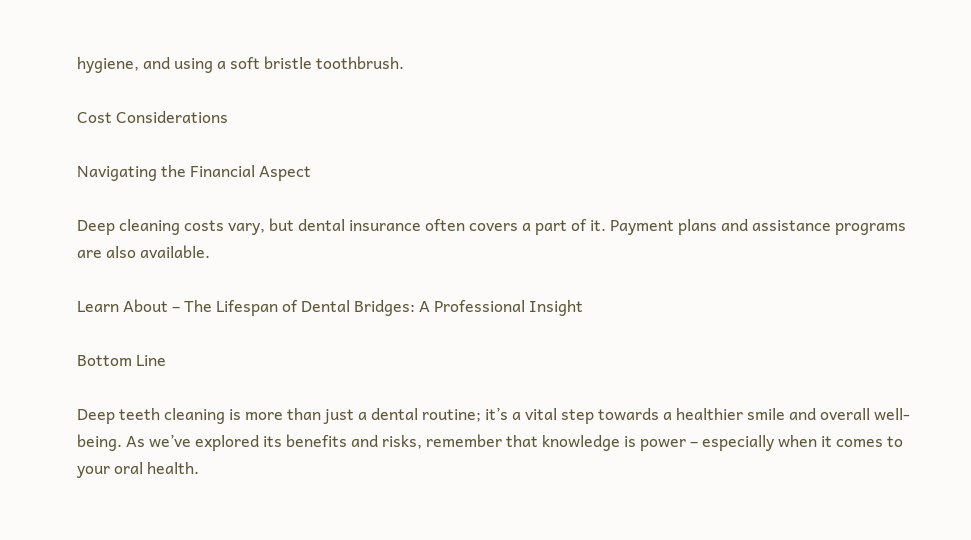hygiene, and using a soft bristle toothbrush.

Cost Considerations

Navigating the Financial Aspect

Deep cleaning costs vary, but dental insurance often covers a part of it. Payment plans and assistance programs are also available.

Learn About – The Lifespan of Dental Bridges: A Professional Insight

Bottom Line

Deep teeth cleaning is more than just a dental routine; it’s a vital step towards a healthier smile and overall well-being. As we’ve explored its benefits and risks, remember that knowledge is power – especially when it comes to your oral health.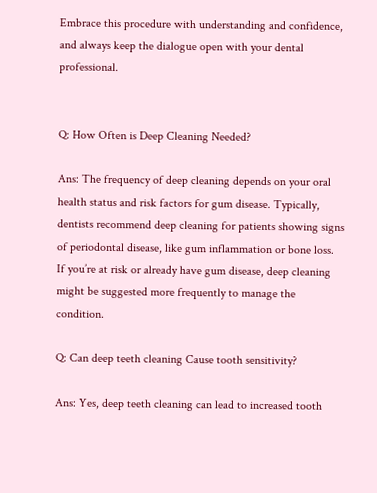Embrace this procedure with understanding and confidence, and always keep the dialogue open with your dental professional.


Q: How Often is Deep Cleaning Needed?

Ans: The frequency of deep cleaning depends on your oral health status and risk factors for gum disease. Typically, dentists recommend deep cleaning for patients showing signs of periodontal disease, like gum inflammation or bone loss. If you’re at risk or already have gum disease, deep cleaning might be suggested more frequently to manage the condition.

Q: Can deep teeth cleaning Cause tooth sensitivity?

Ans: Yes, deep teeth cleaning can lead to increased tooth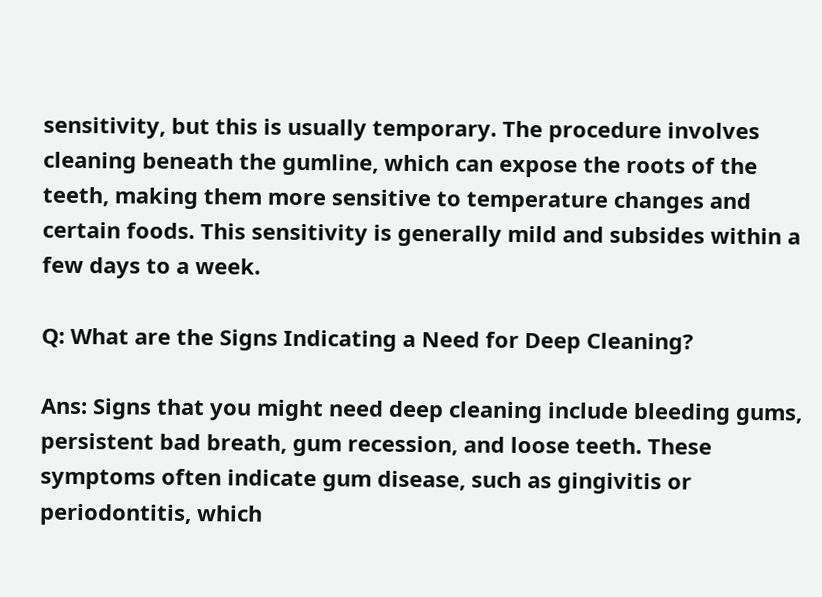sensitivity, but this is usually temporary. The procedure involves cleaning beneath the gumline, which can expose the roots of the teeth, making them more sensitive to temperature changes and certain foods. This sensitivity is generally mild and subsides within a few days to a week.

Q: What are the Signs Indicating a Need for Deep Cleaning?

Ans: Signs that you might need deep cleaning include bleeding gums, persistent bad breath, gum recession, and loose teeth. These symptoms often indicate gum disease, such as gingivitis or periodontitis, which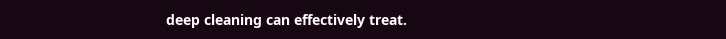deep cleaning can effectively treat.